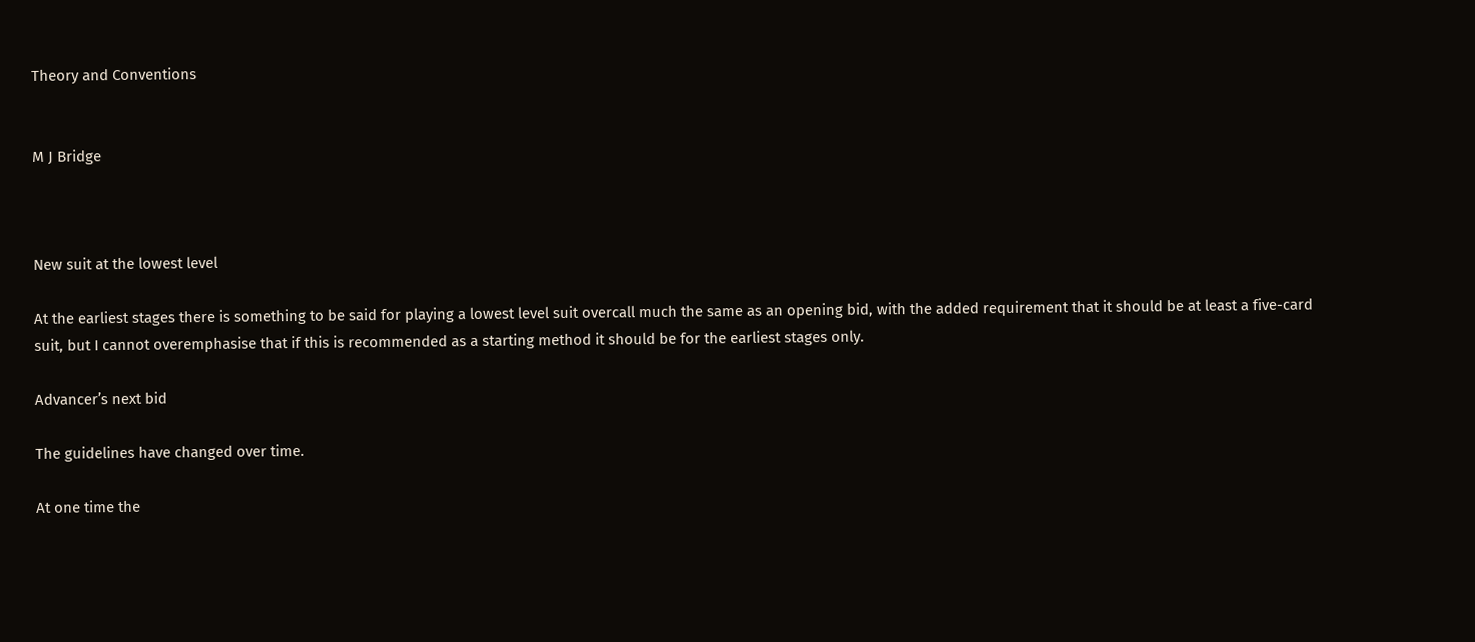Theory and Conventions


M J Bridge



New suit at the lowest level

At the earliest stages there is something to be said for playing a lowest level suit overcall much the same as an opening bid, with the added requirement that it should be at least a five-card suit, but I cannot overemphasise that if this is recommended as a starting method it should be for the earliest stages only.

Advancer’s next bid

The guidelines have changed over time.

At one time the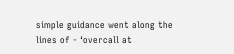simple guidance went along the lines of - ‘overcall at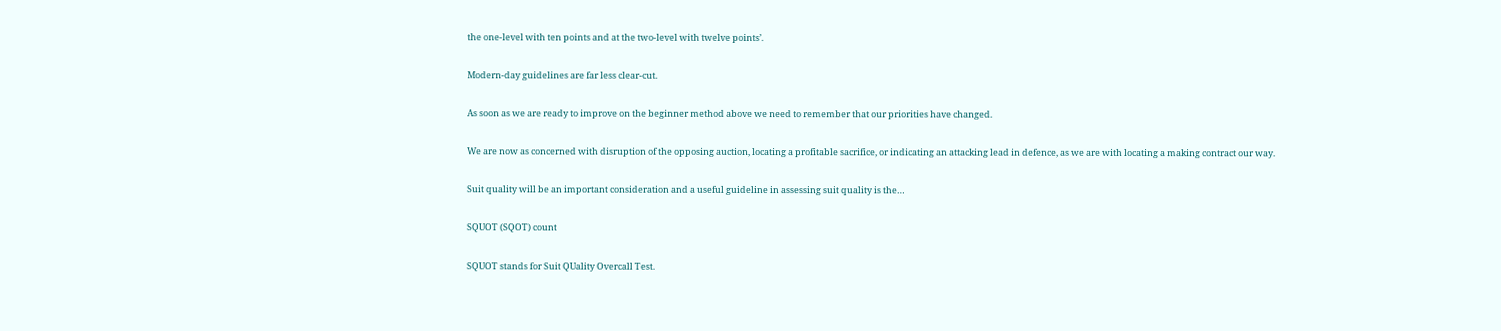the one-level with ten points and at the two-level with twelve points’.

Modern-day guidelines are far less clear-cut.

As soon as we are ready to improve on the beginner method above we need to remember that our priorities have changed.

We are now as concerned with disruption of the opposing auction, locating a profitable sacrifice, or indicating an attacking lead in defence, as we are with locating a making contract our way.

Suit quality will be an important consideration and a useful guideline in assessing suit quality is the…

SQUOT (SQOT) count

SQUOT stands for Suit QUality Overcall Test.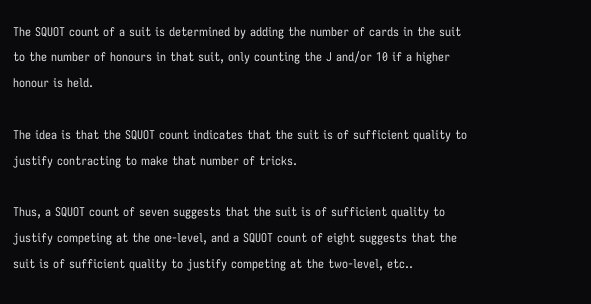The SQUOT count of a suit is determined by adding the number of cards in the suit to the number of honours in that suit, only counting the J and/or 10 if a higher honour is held.

The idea is that the SQUOT count indicates that the suit is of sufficient quality to justify contracting to make that number of tricks.

Thus, a SQUOT count of seven suggests that the suit is of sufficient quality to justify competing at the one-level, and a SQUOT count of eight suggests that the suit is of sufficient quality to justify competing at the two-level, etc..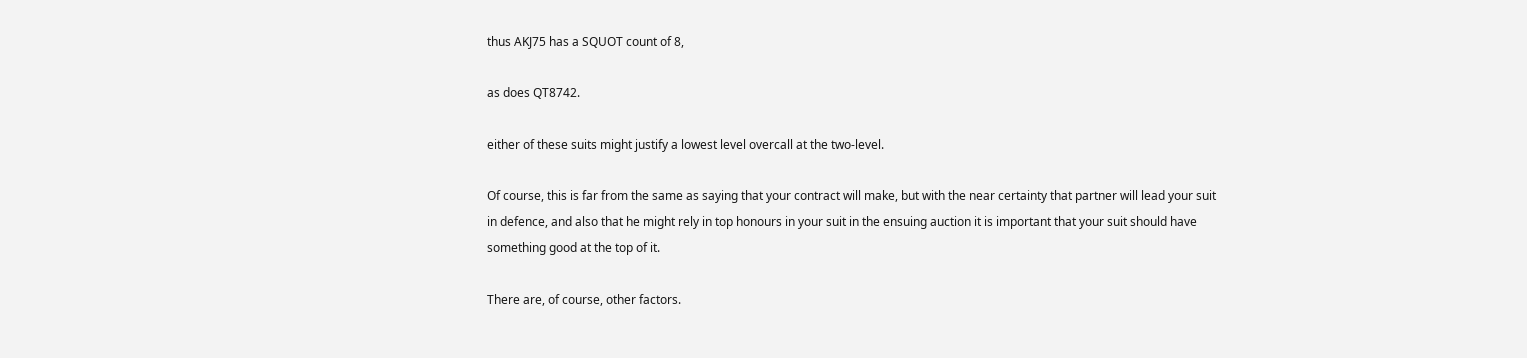thus AKJ75 has a SQUOT count of 8,

as does QT8742.

either of these suits might justify a lowest level overcall at the two-level.

Of course, this is far from the same as saying that your contract will make, but with the near certainty that partner will lead your suit in defence, and also that he might rely in top honours in your suit in the ensuing auction it is important that your suit should have something good at the top of it.

There are, of course, other factors.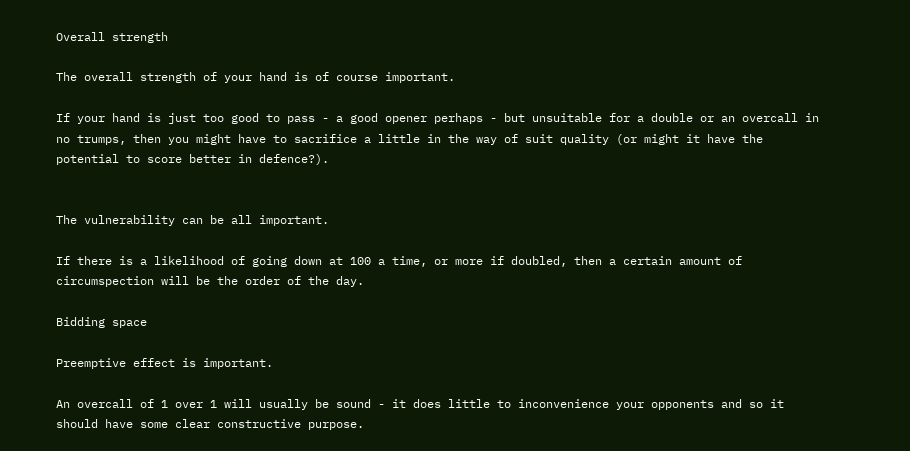Overall strength

The overall strength of your hand is of course important.

If your hand is just too good to pass - a good opener perhaps - but unsuitable for a double or an overcall in no trumps, then you might have to sacrifice a little in the way of suit quality (or might it have the potential to score better in defence?).


The vulnerability can be all important.

If there is a likelihood of going down at 100 a time, or more if doubled, then a certain amount of circumspection will be the order of the day.

Bidding space

Preemptive effect is important.

An overcall of 1 over 1 will usually be sound - it does little to inconvenience your opponents and so it should have some clear constructive purpose.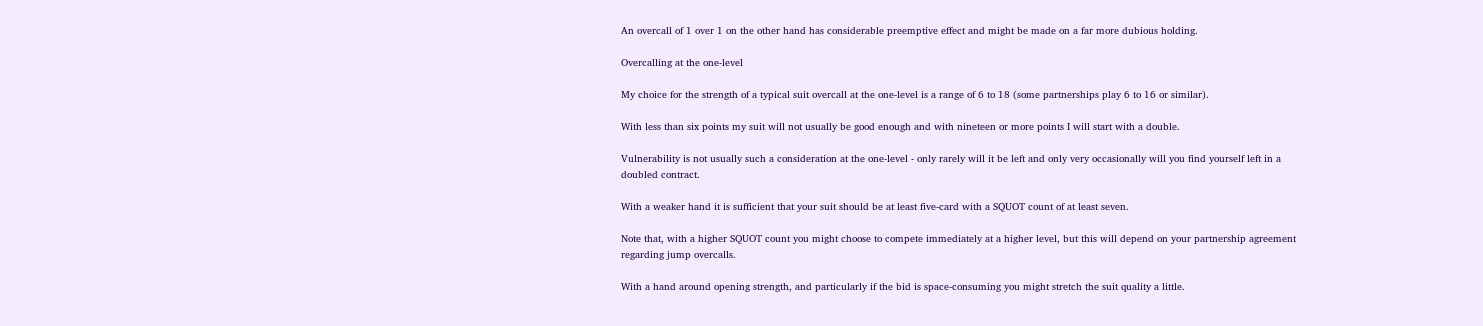An overcall of 1 over 1 on the other hand has considerable preemptive effect and might be made on a far more dubious holding.

Overcalling at the one-level

My choice for the strength of a typical suit overcall at the one-level is a range of 6 to 18 (some partnerships play 6 to 16 or similar).

With less than six points my suit will not usually be good enough and with nineteen or more points I will start with a double.

Vulnerability is not usually such a consideration at the one-level - only rarely will it be left and only very occasionally will you find yourself left in a doubled contract.

With a weaker hand it is sufficient that your suit should be at least five-card with a SQUOT count of at least seven.

Note that, with a higher SQUOT count you might choose to compete immediately at a higher level, but this will depend on your partnership agreement regarding jump overcalls.

With a hand around opening strength, and particularly if the bid is space-consuming you might stretch the suit quality a little.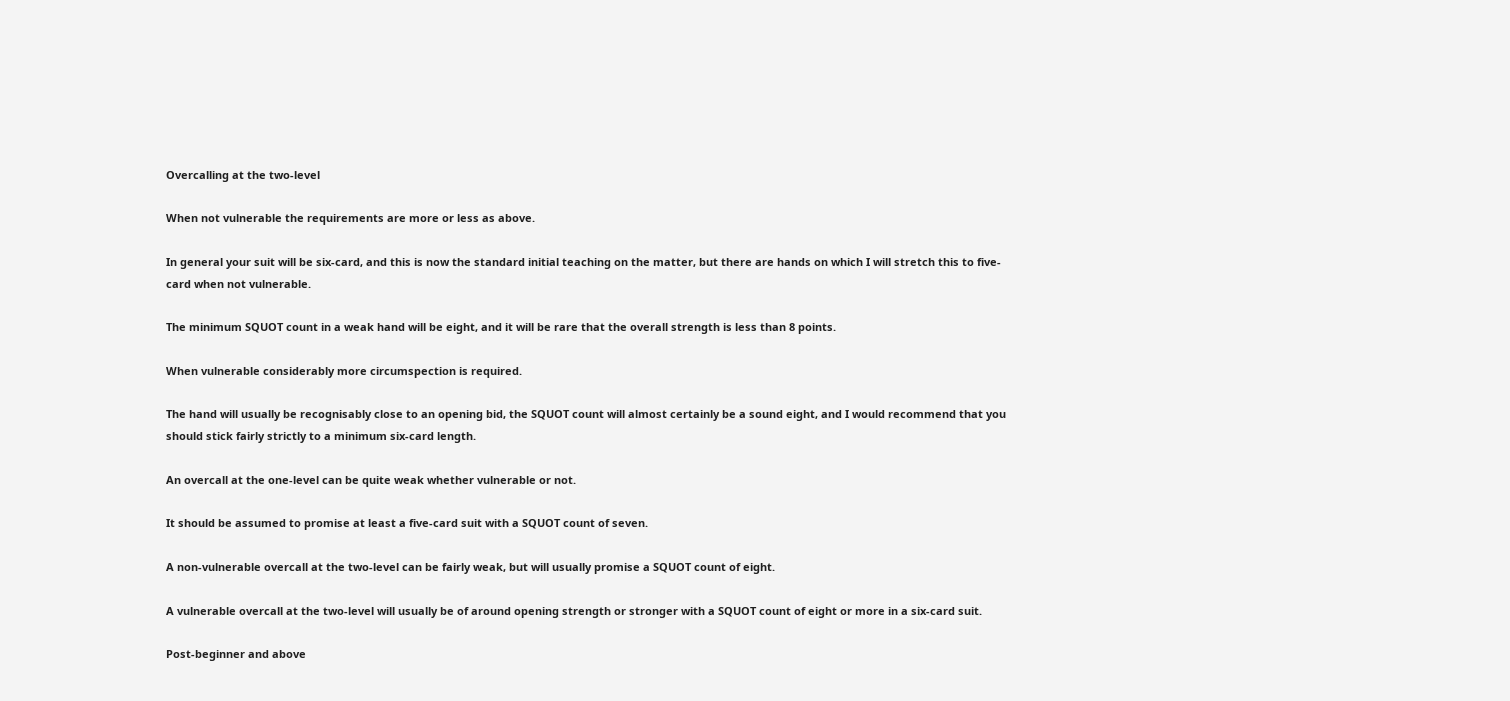Overcalling at the two-level

When not vulnerable the requirements are more or less as above.

In general your suit will be six-card, and this is now the standard initial teaching on the matter, but there are hands on which I will stretch this to five-card when not vulnerable.

The minimum SQUOT count in a weak hand will be eight, and it will be rare that the overall strength is less than 8 points.

When vulnerable considerably more circumspection is required.

The hand will usually be recognisably close to an opening bid, the SQUOT count will almost certainly be a sound eight, and I would recommend that you should stick fairly strictly to a minimum six-card length.

An overcall at the one-level can be quite weak whether vulnerable or not.

It should be assumed to promise at least a five-card suit with a SQUOT count of seven.

A non-vulnerable overcall at the two-level can be fairly weak, but will usually promise a SQUOT count of eight.

A vulnerable overcall at the two-level will usually be of around opening strength or stronger with a SQUOT count of eight or more in a six-card suit.

Post-beginner and above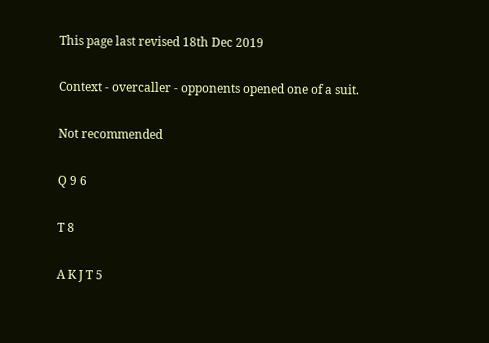This page last revised 18th Dec 2019

Context - overcaller - opponents opened one of a suit.

Not recommended

Q 9 6

T 8

A K J T 5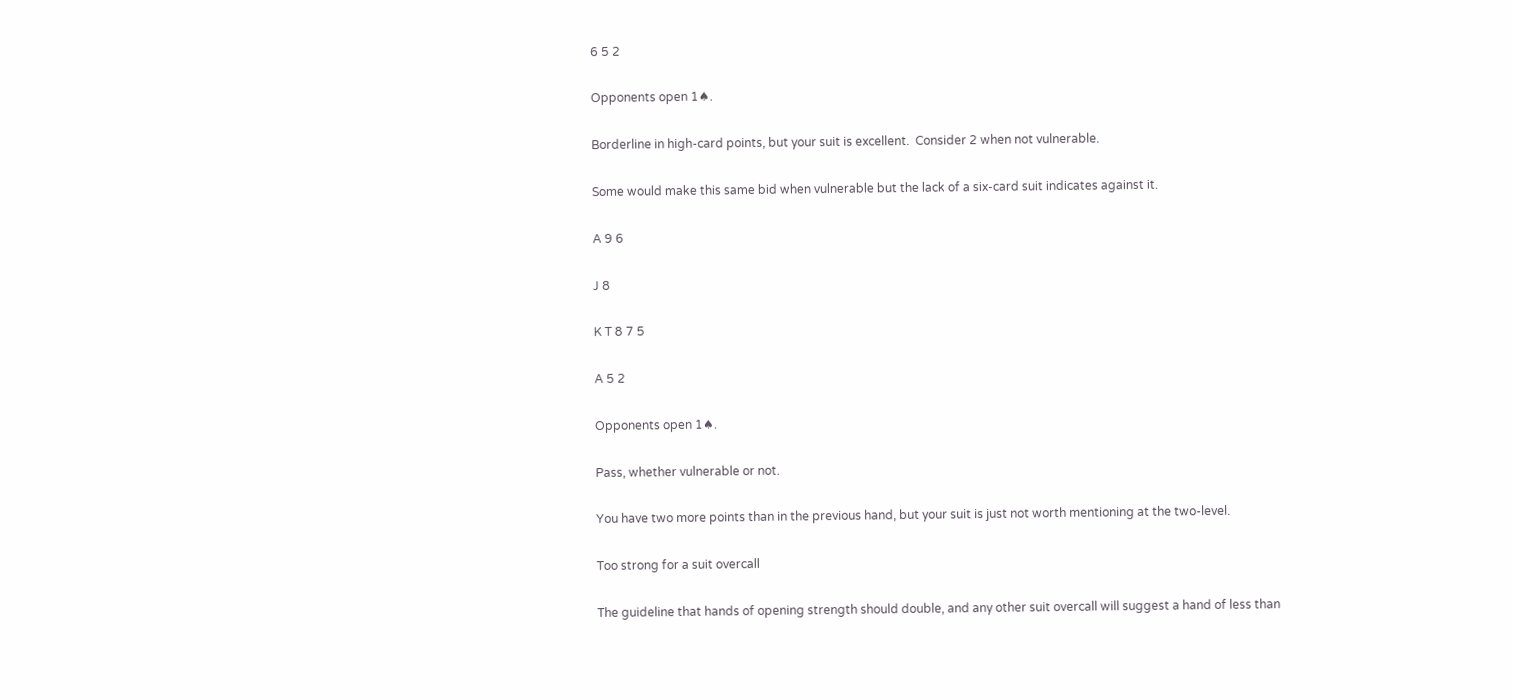6 5 2

Opponents open 1♠.

Borderline in high-card points, but your suit is excellent.  Consider 2 when not vulnerable.

Some would make this same bid when vulnerable but the lack of a six-card suit indicates against it.

A 9 6

J 8

K T 8 7 5

A 5 2

Opponents open 1♠.

Pass, whether vulnerable or not.

You have two more points than in the previous hand, but your suit is just not worth mentioning at the two-level.

Too strong for a suit overcall

The guideline that hands of opening strength should double, and any other suit overcall will suggest a hand of less than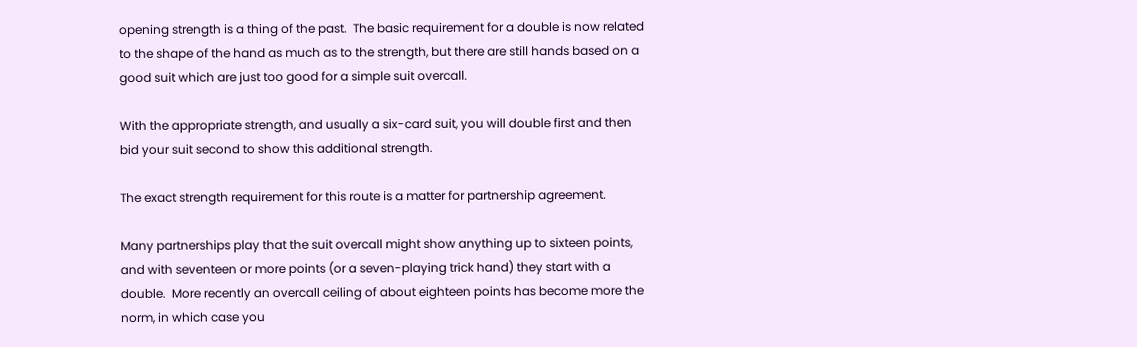opening strength is a thing of the past.  The basic requirement for a double is now related to the shape of the hand as much as to the strength, but there are still hands based on a good suit which are just too good for a simple suit overcall.

With the appropriate strength, and usually a six-card suit, you will double first and then bid your suit second to show this additional strength.

The exact strength requirement for this route is a matter for partnership agreement.

Many partnerships play that the suit overcall might show anything up to sixteen points, and with seventeen or more points (or a seven-playing trick hand) they start with a double.  More recently an overcall ceiling of about eighteen points has become more the norm, in which case you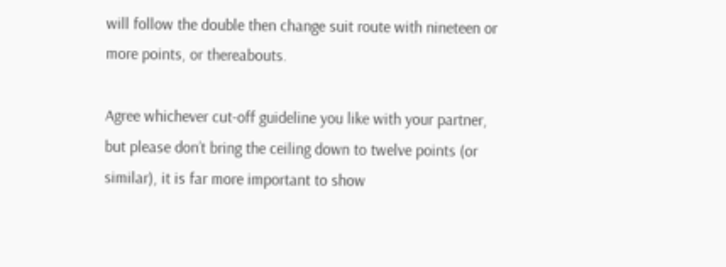will follow the double then change suit route with nineteen or more points, or thereabouts.

Agree whichever cut-off guideline you like with your partner, but please don’t bring the ceiling down to twelve points (or similar), it is far more important to show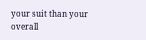your suit than your overall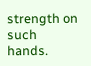strength on such hands.